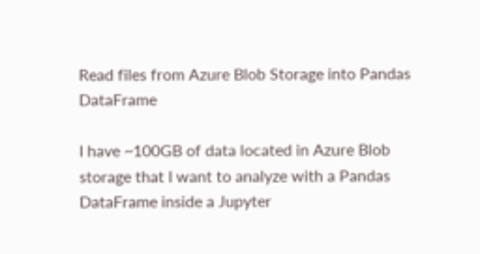Read files from Azure Blob Storage into Pandas DataFrame

I have ~100GB of data located in Azure Blob storage that I want to analyze with a Pandas DataFrame inside a Jupyter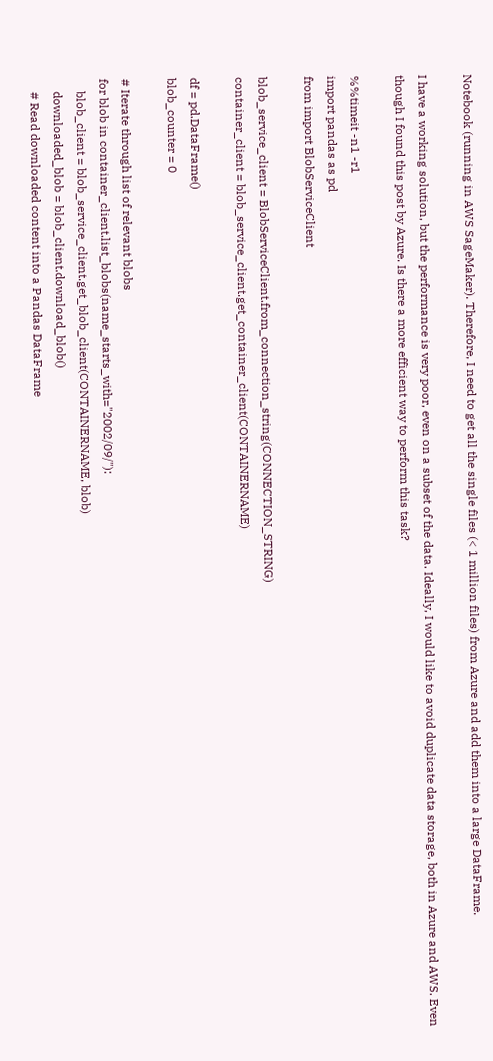Notebook (running in AWS SageMaker). Therefore, I need to get all the single files (< 1 million files) from Azure and add them into a large DataFrame.

I have a working solution, but the performance is very poor, even on a subset of the data. Ideally, I would like to avoid duplicate data storage, both in Azure and AWS. Even though I found this post by Azure. Is there a more efficient way to perform this task?

%%timeit -n1 -r1
import pandas as pd
from import BlobServiceClient

blob_service_client = BlobServiceClient.from_connection_string(CONNECTION_STRING)
container_client = blob_service_client.get_container_client(CONTAINERNAME)

df = pd.DataFrame()
blob_counter = 0

# Iterate through list of relevant blobs
for blob in container_client.list_blobs(name_starts_with="2002/09/"):
    blob_client = blob_service_client.get_blob_client(CONTAINERNAME, blob)
    downloaded_blob = blob_client.download_blob()
    # Read downloaded content into a Pandas DataFrame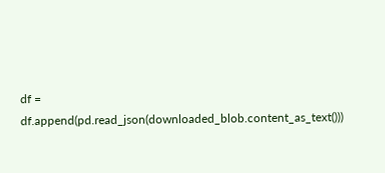df = df.append(pd.read_json(downloaded_blob.content_as_text()))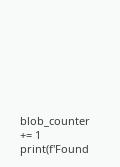blob_counter += 1
print(f'Found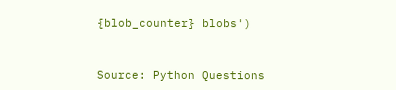{blob_counter} blobs')



Source: Python Questions